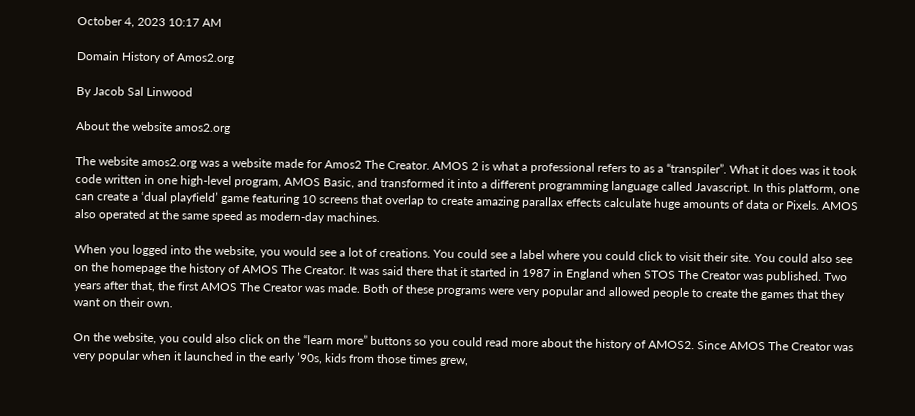October 4, 2023 10:17 AM

Domain History of Amos2.org

By Jacob Sal Linwood

About the website amos2.org

The website amos2.org was a website made for Amos2 The Creator. AMOS 2 is what a professional refers to as a “transpiler”. What it does was it took code written in one high-level program, AMOS Basic, and transformed it into a different programming language called Javascript. In this platform, one can create a ‘dual playfield’ game featuring 10 screens that overlap to create amazing parallax effects calculate huge amounts of data or Pixels. AMOS also operated at the same speed as modern-day machines.

When you logged into the website, you would see a lot of creations. You could see a label where you could click to visit their site. You could also see on the homepage the history of AMOS The Creator. It was said there that it started in 1987 in England when STOS The Creator was published. Two years after that, the first AMOS The Creator was made. Both of these programs were very popular and allowed people to create the games that they want on their own.

On the website, you could also click on the “learn more” buttons so you could read more about the history of AMOS2. Since AMOS The Creator was very popular when it launched in the early ’90s, kids from those times grew,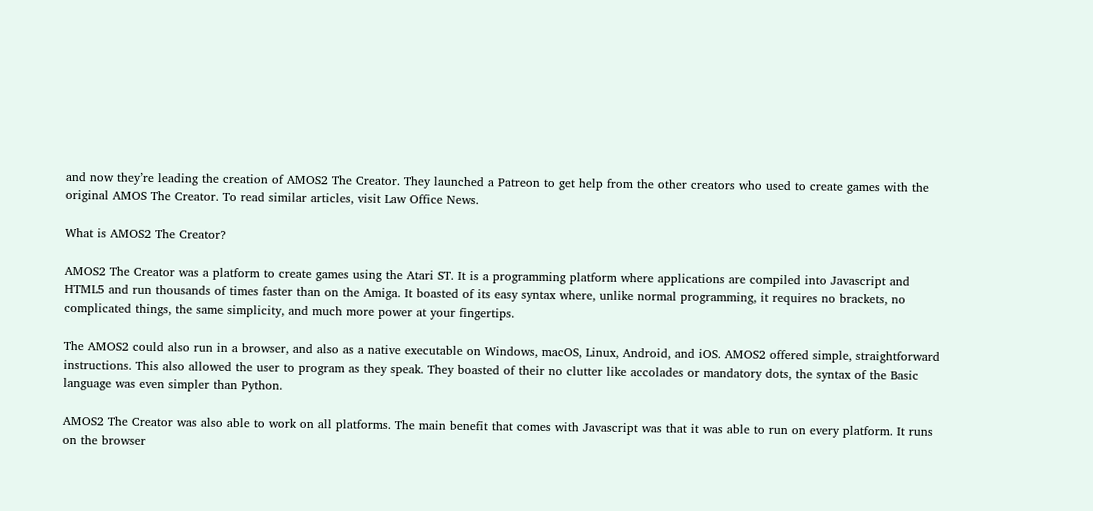and now they’re leading the creation of AMOS2 The Creator. They launched a Patreon to get help from the other creators who used to create games with the original AMOS The Creator. To read similar articles, visit Law Office News.

What is AMOS2 The Creator?

AMOS2 The Creator was a platform to create games using the Atari ST. It is a programming platform where applications are compiled into Javascript and HTML5 and run thousands of times faster than on the Amiga. It boasted of its easy syntax where, unlike normal programming, it requires no brackets, no complicated things, the same simplicity, and much more power at your fingertips.

The AMOS2 could also run in a browser, and also as a native executable on Windows, macOS, Linux, Android, and iOS. AMOS2 offered simple, straightforward instructions. This also allowed the user to program as they speak. They boasted of their no clutter like accolades or mandatory dots, the syntax of the Basic language was even simpler than Python.

AMOS2 The Creator was also able to work on all platforms. The main benefit that comes with Javascript was that it was able to run on every platform. It runs on the browser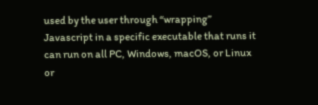used by the user through “wrapping” Javascript in a specific executable that runs it can run on all PC, Windows, macOS, or Linux or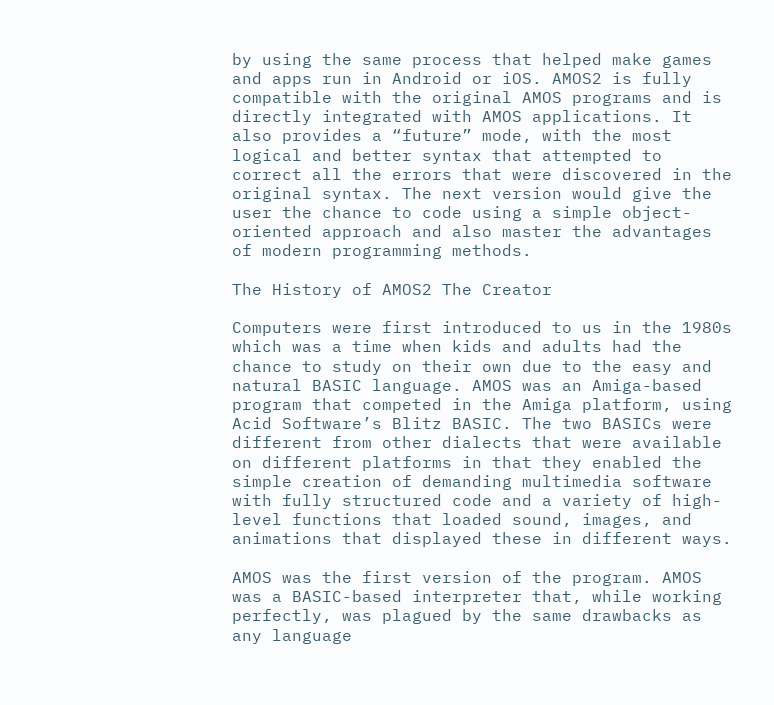by using the same process that helped make games and apps run in Android or iOS. AMOS2 is fully compatible with the original AMOS programs and is directly integrated with AMOS applications. It also provides a “future” mode, with the most logical and better syntax that attempted to correct all the errors that were discovered in the original syntax. The next version would give the user the chance to code using a simple object-oriented approach and also master the advantages of modern programming methods.

The History of AMOS2 The Creator

Computers were first introduced to us in the 1980s which was a time when kids and adults had the chance to study on their own due to the easy and natural BASIC language. AMOS was an Amiga-based program that competed in the Amiga platform, using Acid Software’s Blitz BASIC. The two BASICs were different from other dialects that were available on different platforms in that they enabled the simple creation of demanding multimedia software with fully structured code and a variety of high-level functions that loaded sound, images, and animations that displayed these in different ways.

AMOS was the first version of the program. AMOS was a BASIC-based interpreter that, while working perfectly, was plagued by the same drawbacks as any language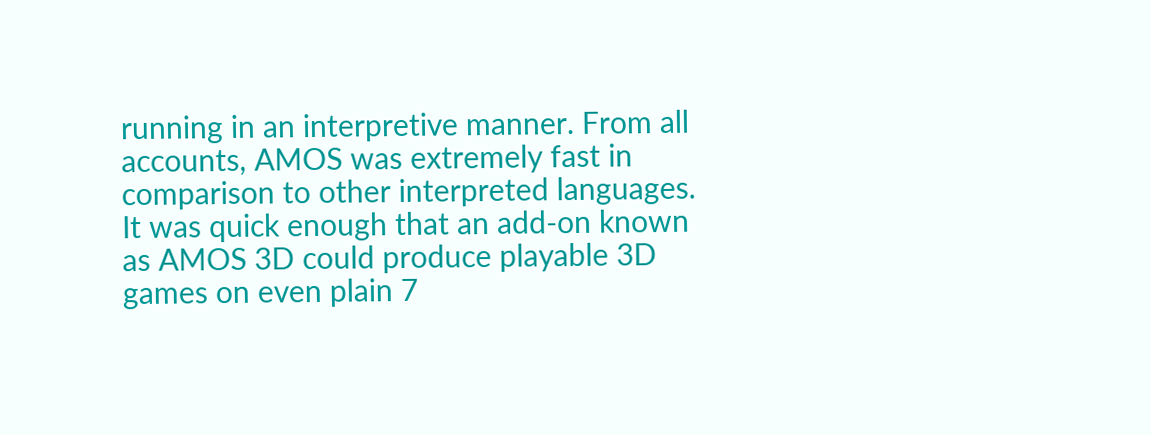running in an interpretive manner. From all accounts, AMOS was extremely fast in comparison to other interpreted languages. It was quick enough that an add-on known as AMOS 3D could produce playable 3D games on even plain 7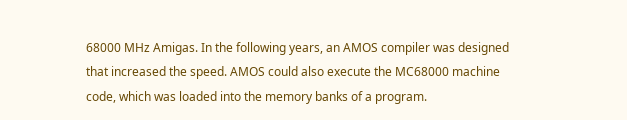68000 MHz Amigas. In the following years, an AMOS compiler was designed that increased the speed. AMOS could also execute the MC68000 machine code, which was loaded into the memory banks of a program.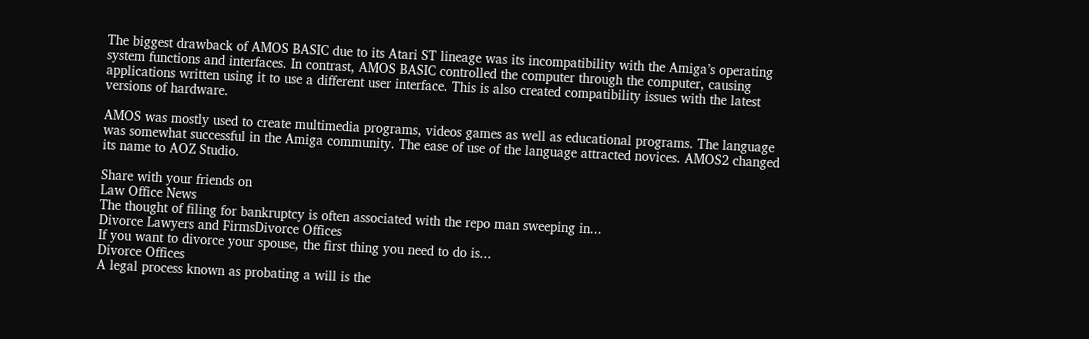The biggest drawback of AMOS BASIC due to its Atari ST lineage was its incompatibility with the Amiga’s operating system functions and interfaces. In contrast, AMOS BASIC controlled the computer through the computer, causing applications written using it to use a different user interface. This is also created compatibility issues with the latest versions of hardware.

AMOS was mostly used to create multimedia programs, videos games as well as educational programs. The language was somewhat successful in the Amiga community. The ease of use of the language attracted novices. AMOS2 changed its name to AOZ Studio.

Share with your friends on
Law Office News
The thought of filing for bankruptcy is often associated with the repo man sweeping in...
Divorce Lawyers and FirmsDivorce Offices
If you want to divorce your spouse, the first thing you need to do is...
Divorce Offices
A legal process known as probating a will is the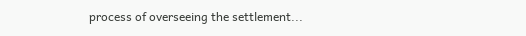process of overseeing the settlement...